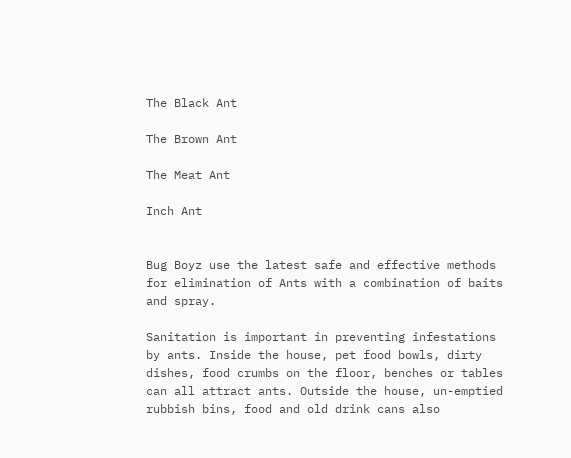The Black Ant

The Brown Ant

The Meat Ant

Inch Ant


Bug Boyz use the latest safe and effective methods for elimination of Ants with a combination of baits and spray.

Sanitation is important in preventing infestations by ants. Inside the house, pet food bowls, dirty dishes, food crumbs on the floor, benches or tables can all attract ants. Outside the house, un-emptied rubbish bins, food and old drink cans also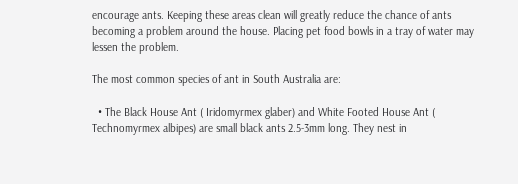encourage ants. Keeping these areas clean will greatly reduce the chance of ants becoming a problem around the house. Placing pet food bowls in a tray of water may lessen the problem.

The most common species of ant in South Australia are:

  • The Black House Ant ( Iridomyrmex glaber) and White Footed House Ant ( Technomyrmex albipes) are small black ants 2.5-3mm long. They nest in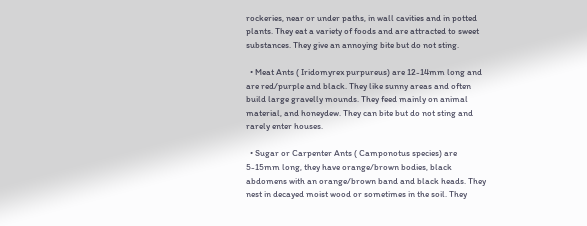rockeries, near or under paths, in wall cavities and in potted plants. They eat a variety of foods and are attracted to sweet substances. They give an annoying bite but do not sting.

  • Meat Ants ( Iridomyrex purpureus) are 12-14mm long and are red/purple and black. They like sunny areas and often build large gravelly mounds. They feed mainly on animal material, and honeydew. They can bite but do not sting and rarely enter houses.

  • Sugar or Carpenter Ants ( Camponotus species) are 5-15mm long, they have orange/brown bodies, black abdomens with an orange/brown band and black heads. They nest in decayed moist wood or sometimes in the soil. They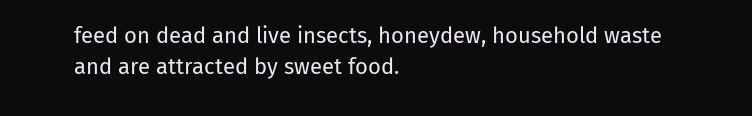feed on dead and live insects, honeydew, household waste and are attracted by sweet food.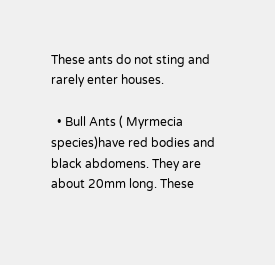These ants do not sting and rarely enter houses.

  • Bull Ants ( Myrmecia species)have red bodies and black abdomens. They are about 20mm long. These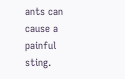ants can cause a painful sting.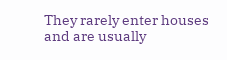They rarely enter houses and are usually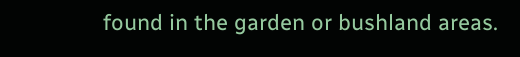found in the garden or bushland areas.